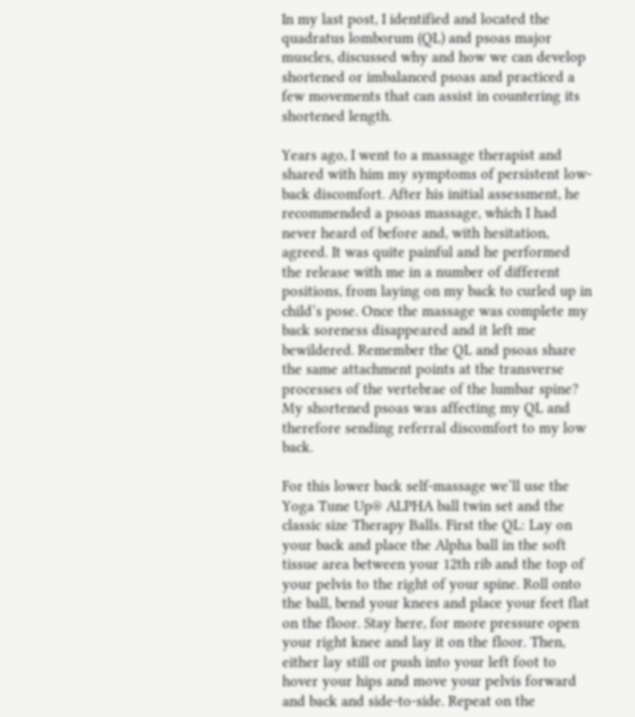In my last post, I identified and located the quadratus lomborum (QL) and psoas major muscles, discussed why and how we can develop shortened or imbalanced psoas and practiced a few movements that can assist in countering its shortened length.

Years ago, I went to a massage therapist and shared with him my symptoms of persistent low-back discomfort. After his initial assessment, he recommended a psoas massage, which I had never heard of before and, with hesitation, agreed. It was quite painful and he performed the release with me in a number of different positions, from laying on my back to curled up in child’s pose. Once the massage was complete my back soreness disappeared and it left me bewildered. Remember the QL and psoas share the same attachment points at the transverse processes of the vertebrae of the lumbar spine? My shortened psoas was affecting my QL and therefore sending referral discomfort to my low back.

For this lower back self-massage we’ll use the Yoga Tune Up® ALPHA ball twin set and the classic size Therapy Balls. First the QL: Lay on your back and place the Alpha ball in the soft tissue area between your 12th rib and the top of your pelvis to the right of your spine. Roll onto the ball, bend your knees and place your feet flat on the floor. Stay here, for more pressure open your right knee and lay it on the floor. Then, either lay still or push into your left foot to hover your hips and move your pelvis forward and back and side-to-side. Repeat on the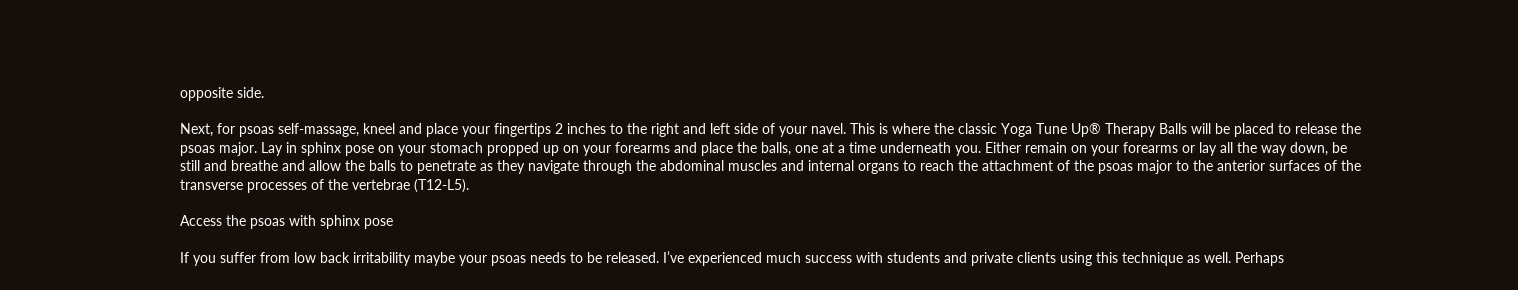opposite side.

Next, for psoas self-massage, kneel and place your fingertips 2 inches to the right and left side of your navel. This is where the classic Yoga Tune Up® Therapy Balls will be placed to release the psoas major. Lay in sphinx pose on your stomach propped up on your forearms and place the balls, one at a time underneath you. Either remain on your forearms or lay all the way down, be still and breathe and allow the balls to penetrate as they navigate through the abdominal muscles and internal organs to reach the attachment of the psoas major to the anterior surfaces of the transverse processes of the vertebrae (T12-L5).

Access the psoas with sphinx pose

If you suffer from low back irritability maybe your psoas needs to be released. I’ve experienced much success with students and private clients using this technique as well. Perhaps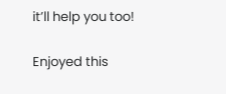it’ll help you too!

Enjoyed this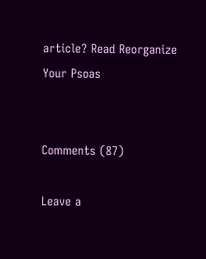article? Read Reorganize Your Psoas


Comments (87)

Leave a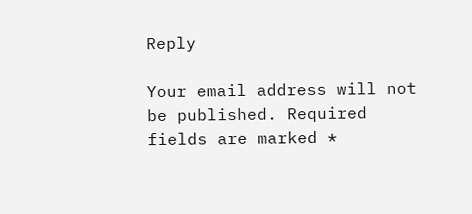Reply

Your email address will not be published. Required fields are marked *